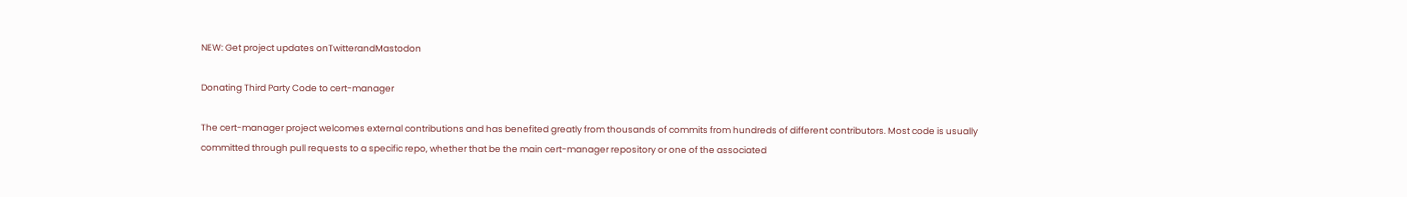NEW: Get project updates onTwitterandMastodon

Donating Third Party Code to cert-manager

The cert-manager project welcomes external contributions and has benefited greatly from thousands of commits from hundreds of different contributors. Most code is usually committed through pull requests to a specific repo, whether that be the main cert-manager repository or one of the associated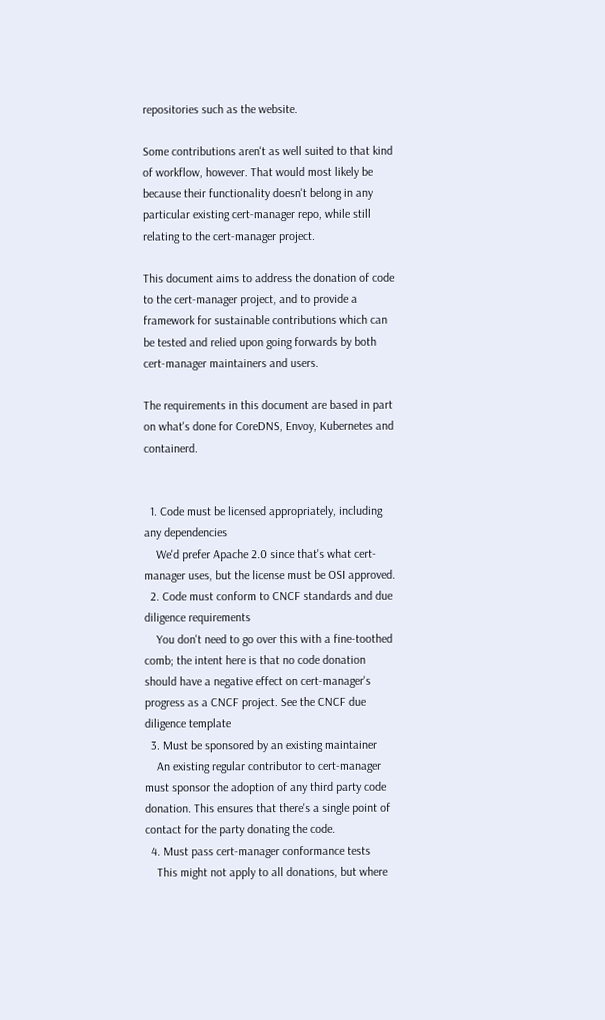repositories such as the website.

Some contributions aren't as well suited to that kind of workflow, however. That would most likely be because their functionality doesn't belong in any particular existing cert-manager repo, while still relating to the cert-manager project.

This document aims to address the donation of code to the cert-manager project, and to provide a framework for sustainable contributions which can be tested and relied upon going forwards by both cert-manager maintainers and users.

The requirements in this document are based in part on what's done for CoreDNS, Envoy, Kubernetes and containerd.


  1. Code must be licensed appropriately, including any dependencies
    We'd prefer Apache 2.0 since that's what cert-manager uses, but the license must be OSI approved.
  2. Code must conform to CNCF standards and due diligence requirements
    You don't need to go over this with a fine-toothed comb; the intent here is that no code donation should have a negative effect on cert-manager's progress as a CNCF project. See the CNCF due diligence template
  3. Must be sponsored by an existing maintainer
    An existing regular contributor to cert-manager must sponsor the adoption of any third party code donation. This ensures that there's a single point of contact for the party donating the code.
  4. Must pass cert-manager conformance tests
    This might not apply to all donations, but where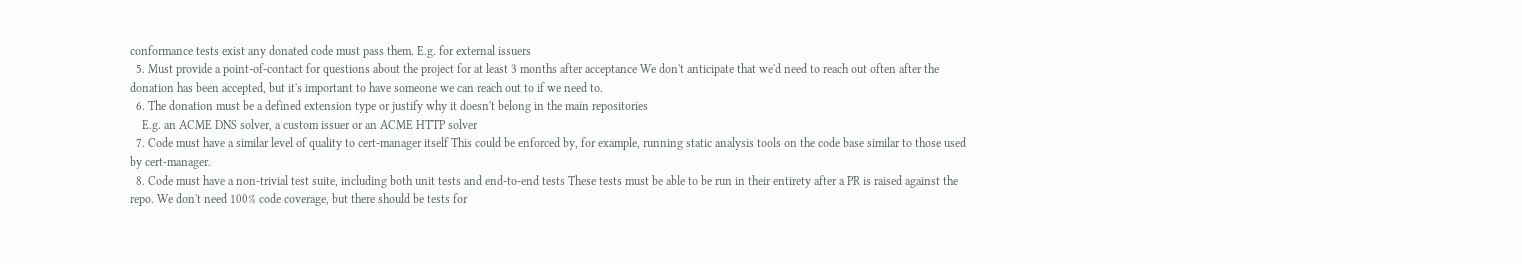conformance tests exist any donated code must pass them. E.g. for external issuers
  5. Must provide a point-of-contact for questions about the project for at least 3 months after acceptance We don't anticipate that we'd need to reach out often after the donation has been accepted, but it's important to have someone we can reach out to if we need to.
  6. The donation must be a defined extension type or justify why it doesn't belong in the main repositories
    E.g. an ACME DNS solver, a custom issuer or an ACME HTTP solver
  7. Code must have a similar level of quality to cert-manager itself This could be enforced by, for example, running static analysis tools on the code base similar to those used by cert-manager.
  8. Code must have a non-trivial test suite, including both unit tests and end-to-end tests These tests must be able to be run in their entirety after a PR is raised against the repo. We don't need 100% code coverage, but there should be tests for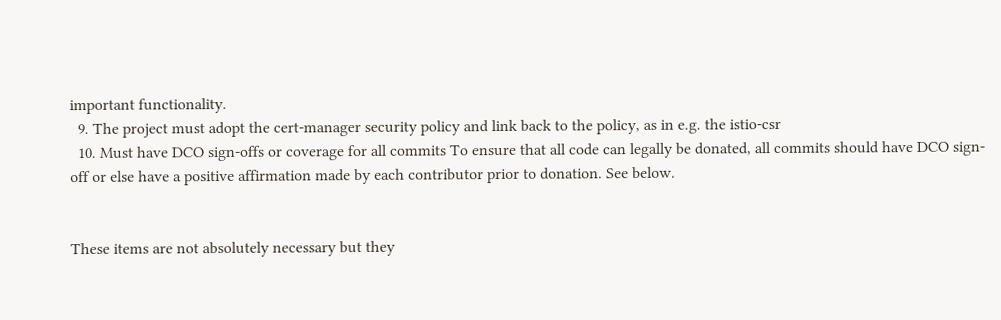important functionality.
  9. The project must adopt the cert-manager security policy and link back to the policy, as in e.g. the istio-csr
  10. Must have DCO sign-offs or coverage for all commits To ensure that all code can legally be donated, all commits should have DCO sign-off or else have a positive affirmation made by each contributor prior to donation. See below.


These items are not absolutely necessary but they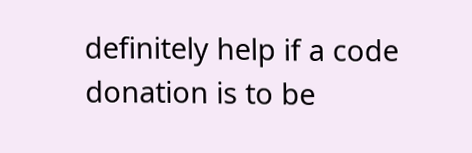definitely help if a code donation is to be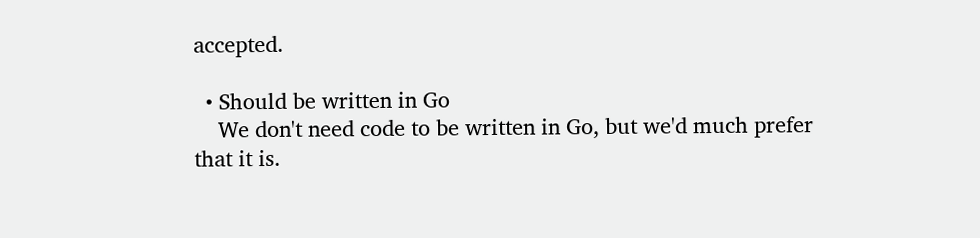accepted.

  • Should be written in Go
    We don't need code to be written in Go, but we'd much prefer that it is.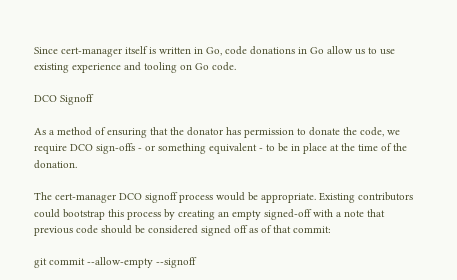Since cert-manager itself is written in Go, code donations in Go allow us to use existing experience and tooling on Go code.

DCO Signoff

As a method of ensuring that the donator has permission to donate the code, we require DCO sign-offs - or something equivalent - to be in place at the time of the donation.

The cert-manager DCO signoff process would be appropriate. Existing contributors could bootstrap this process by creating an empty signed-off with a note that previous code should be considered signed off as of that commit:

git commit --allow-empty --signoff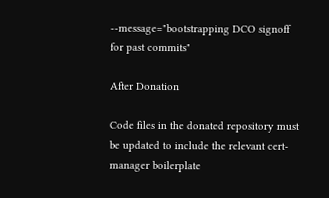--message="bootstrapping DCO signoff for past commits"

After Donation

Code files in the donated repository must be updated to include the relevant cert-manager boilerplate